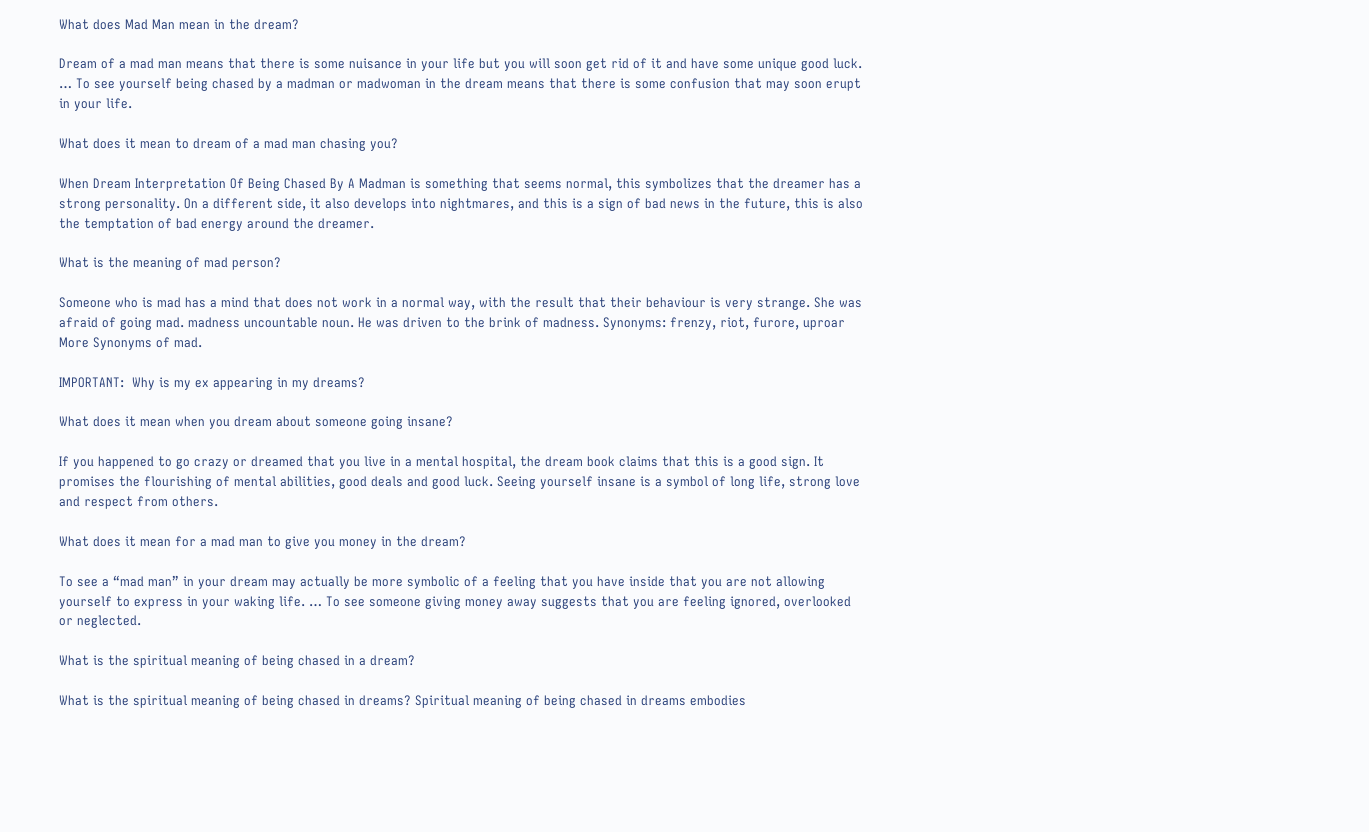What does Mad Man mean in the dream?

Dream of a mad man means that there is some nuisance in your life but you will soon get rid of it and have some unique good luck. … To see yourself being chased by a madman or madwoman in the dream means that there is some confusion that may soon erupt in your life.

What does it mean to dream of a mad man chasing you?

When Dream Interpretation Of Being Chased By A Madman is something that seems normal, this symbolizes that the dreamer has a strong personality. On a different side, it also develops into nightmares, and this is a sign of bad news in the future, this is also the temptation of bad energy around the dreamer.

What is the meaning of mad person?

Someone who is mad has a mind that does not work in a normal way, with the result that their behaviour is very strange. She was afraid of going mad. madness uncountable noun. He was driven to the brink of madness. Synonyms: frenzy, riot, furore, uproar More Synonyms of mad.

IMPORTANT:  Why is my ex appearing in my dreams?

What does it mean when you dream about someone going insane?

If you happened to go crazy or dreamed that you live in a mental hospital, the dream book claims that this is a good sign. It promises the flourishing of mental abilities, good deals and good luck. Seeing yourself insane is a symbol of long life, strong love and respect from others.

What does it mean for a mad man to give you money in the dream?

To see a “mad man” in your dream may actually be more symbolic of a feeling that you have inside that you are not allowing yourself to express in your waking life. … To see someone giving money away suggests that you are feeling ignored, overlooked or neglected.

What is the spiritual meaning of being chased in a dream?

What is the spiritual meaning of being chased in dreams? Spiritual meaning of being chased in dreams embodies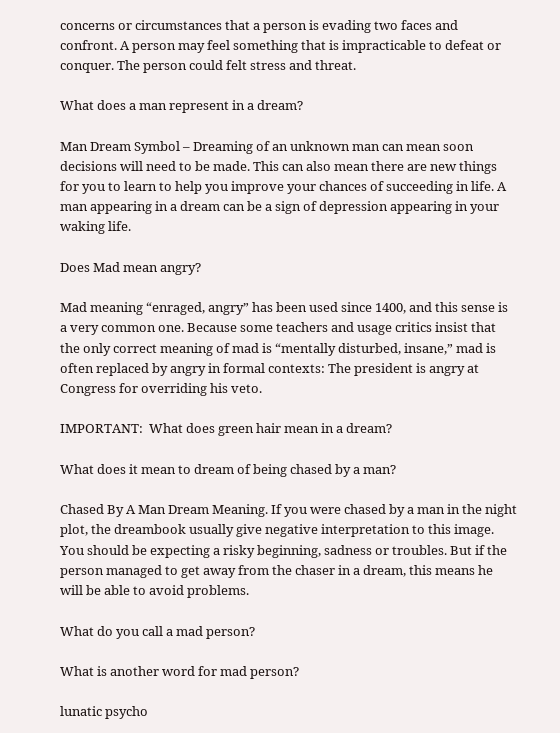concerns or circumstances that a person is evading two faces and confront. A person may feel something that is impracticable to defeat or conquer. The person could felt stress and threat.

What does a man represent in a dream?

Man Dream Symbol – Dreaming of an unknown man can mean soon decisions will need to be made. This can also mean there are new things for you to learn to help you improve your chances of succeeding in life. A man appearing in a dream can be a sign of depression appearing in your waking life.

Does Mad mean angry?

Mad meaning “enraged, angry” has been used since 1400, and this sense is a very common one. Because some teachers and usage critics insist that the only correct meaning of mad is “mentally disturbed, insane,” mad is often replaced by angry in formal contexts: The president is angry at Congress for overriding his veto.

IMPORTANT:  What does green hair mean in a dream?

What does it mean to dream of being chased by a man?

Chased By A Man Dream Meaning. If you were chased by a man in the night plot, the dreambook usually give negative interpretation to this image. You should be expecting a risky beginning, sadness or troubles. But if the person managed to get away from the chaser in a dream, this means he will be able to avoid problems.

What do you call a mad person?

What is another word for mad person?

lunatic psycho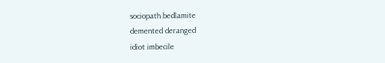sociopath bedlamite
demented deranged
idiot imbecile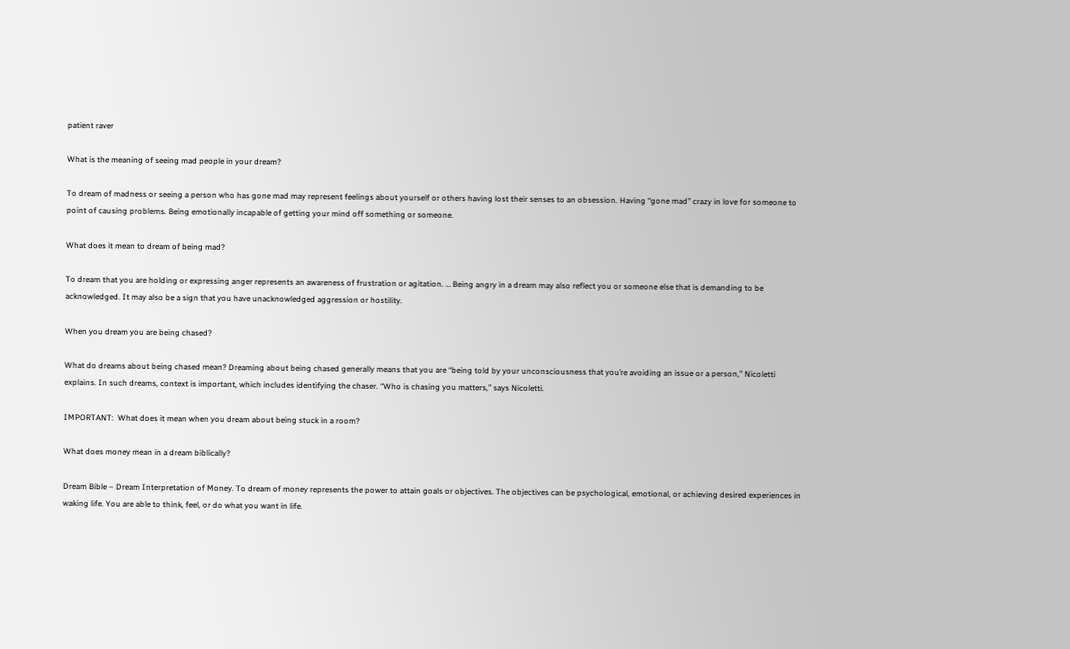patient raver

What is the meaning of seeing mad people in your dream?

To dream of madness or seeing a person who has gone mad may represent feelings about yourself or others having lost their senses to an obsession. Having “gone mad” crazy in love for someone to point of causing problems. Being emotionally incapable of getting your mind off something or someone.

What does it mean to dream of being mad?

To dream that you are holding or expressing anger represents an awareness of frustration or agitation. … Being angry in a dream may also reflect you or someone else that is demanding to be acknowledged. It may also be a sign that you have unacknowledged aggression or hostility.

When you dream you are being chased?

What do dreams about being chased mean? Dreaming about being chased generally means that you are “being told by your unconsciousness that you’re avoiding an issue or a person,” Nicoletti explains. In such dreams, context is important, which includes identifying the chaser. “Who is chasing you matters,” says Nicoletti.

IMPORTANT:  What does it mean when you dream about being stuck in a room?

What does money mean in a dream biblically?

Dream Bible – Dream Interpretation of Money. To dream of money represents the power to attain goals or objectives. The objectives can be psychological, emotional, or achieving desired experiences in waking life. You are able to think, feel, or do what you want in life.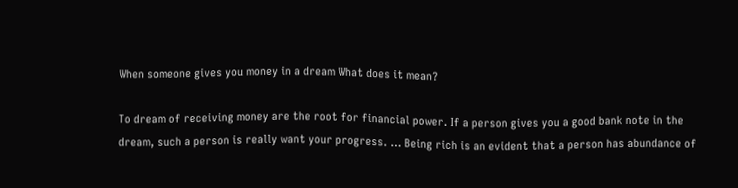When someone gives you money in a dream What does it mean?

To dream of receiving money are the root for financial power. If a person gives you a good bank note in the dream, such a person is really want your progress. … Being rich is an evident that a person has abundance of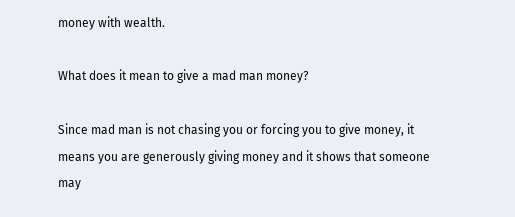money with wealth.

What does it mean to give a mad man money?

Since mad man is not chasing you or forcing you to give money, it means you are generously giving money and it shows that someone may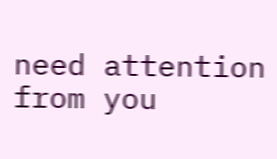need attention from you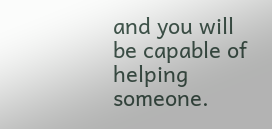and you will be capable of helping someone.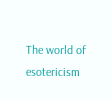The world of esotericism